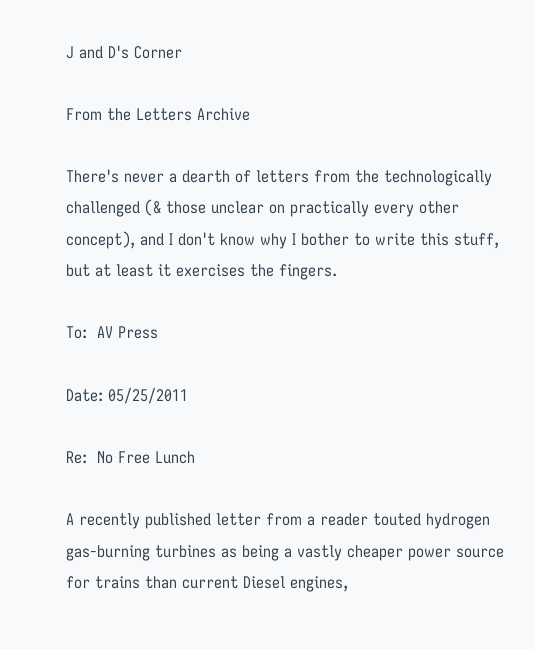J and D's Corner

From the Letters Archive

There's never a dearth of letters from the technologically challenged (& those unclear on practically every other concept), and I don't know why I bother to write this stuff, but at least it exercises the fingers.

To:  AV Press

Date: 05/25/2011

Re:  No Free Lunch

A recently published letter from a reader touted hydrogen gas-burning turbines as being a vastly cheaper power source for trains than current Diesel engines,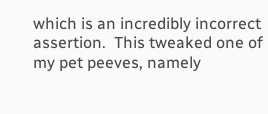which is an incredibly incorrect assertion.  This tweaked one of my pet peeves, namely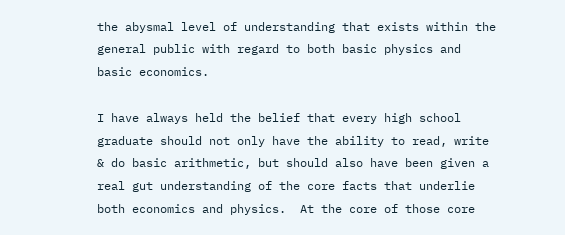the abysmal level of understanding that exists within the general public with regard to both basic physics and basic economics.

I have always held the belief that every high school graduate should not only have the ability to read, write & do basic arithmetic, but should also have been given a real gut understanding of the core facts that underlie both economics and physics.  At the core of those core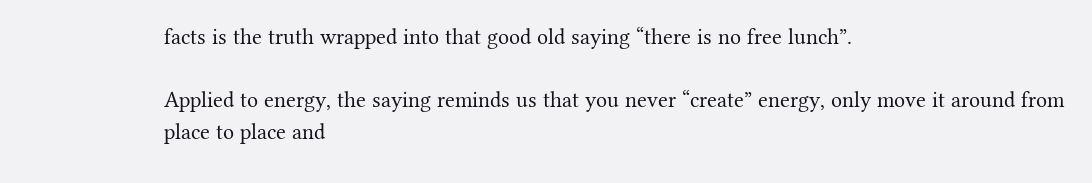facts is the truth wrapped into that good old saying “there is no free lunch”.

Applied to energy, the saying reminds us that you never “create” energy, only move it around from place to place and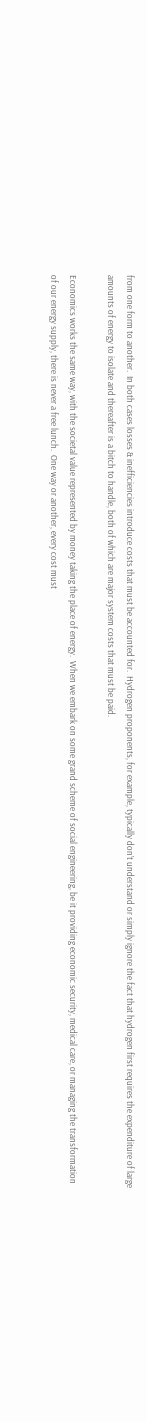from one form to another.  In both cases losses & inefficiencies introduce costs that must be accounted for.  Hydrogen proponents, for example, typically don’t understand or simply ignore the fact that hydrogen first requires the expenditure of large amounts of energy to isolate and thereafter is a bitch to handle, both of which are major system costs that must be paid.

Economics works the same way, with the societal value represented by money taking the place of energy.  When we embark on some grand scheme of social engineering, be it providing economic security, medical care, or managing the transformation of our energy supply, there is never a free lunch.  One way or another, every cost must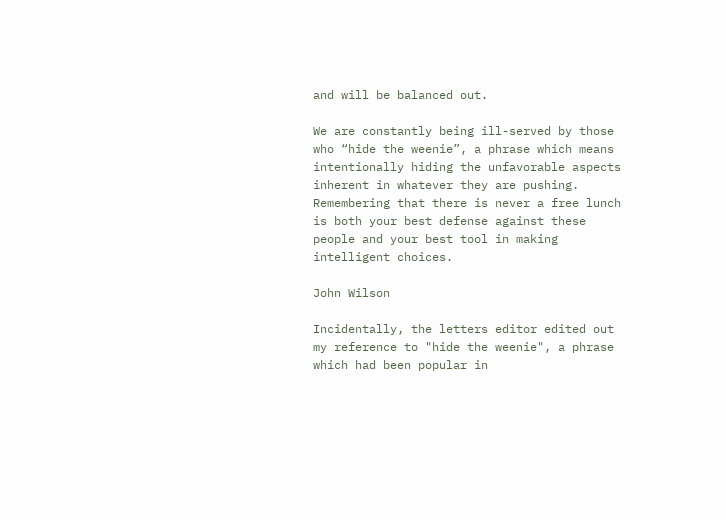and will be balanced out.

We are constantly being ill-served by those who “hide the weenie”, a phrase which means intentionally hiding the unfavorable aspects inherent in whatever they are pushing.  Remembering that there is never a free lunch is both your best defense against these people and your best tool in making intelligent choices.

John Wilson

Incidentally, the letters editor edited out my reference to "hide the weenie", a phrase which had been popular in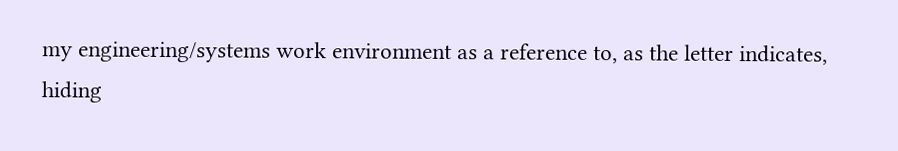my engineering/systems work environment as a reference to, as the letter indicates, hiding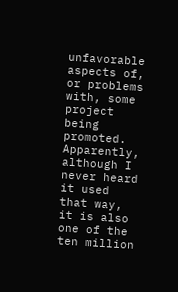unfavorable aspects of, or problems with, some project being promoted.  Apparently, although I never heard it used that way, it is also one of the ten million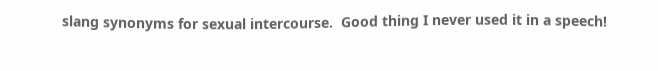slang synonyms for sexual intercourse.  Good thing I never used it in a speech!